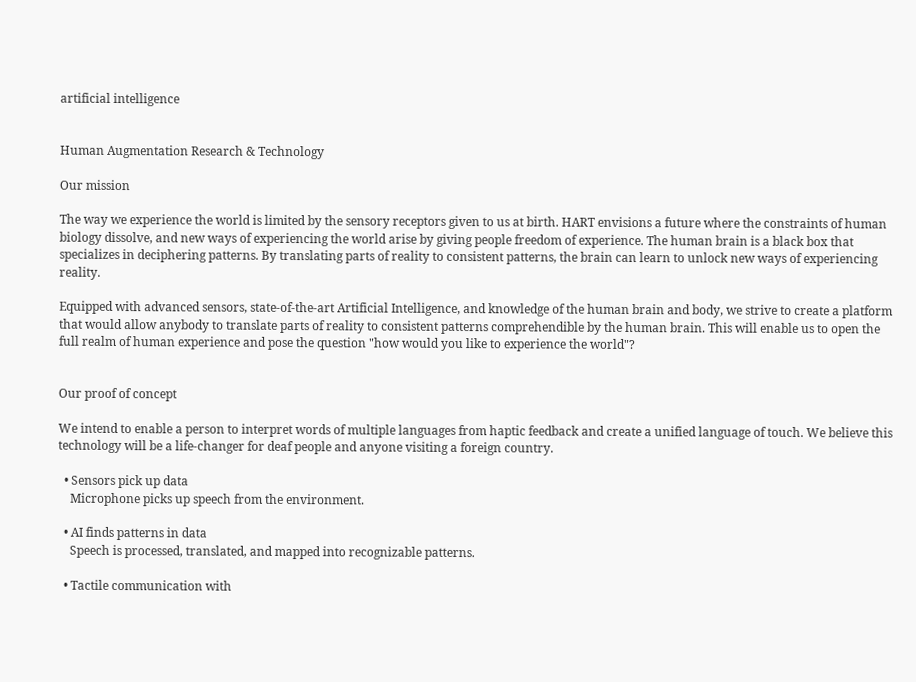artificial intelligence


Human Augmentation Research & Technology

Our mission

The way we experience the world is limited by the sensory receptors given to us at birth. HART envisions a future where the constraints of human biology dissolve, and new ways of experiencing the world arise by giving people freedom of experience. The human brain is a black box that specializes in deciphering patterns. By translating parts of reality to consistent patterns, the brain can learn to unlock new ways of experiencing reality.

Equipped with advanced sensors, state-of-the-art Artificial Intelligence, and knowledge of the human brain and body, we strive to create a platform that would allow anybody to translate parts of reality to consistent patterns comprehendible by the human brain. This will enable us to open the full realm of human experience and pose the question "how would you like to experience the world"?


Our proof of concept

We intend to enable a person to interpret words of multiple languages from haptic feedback and create a unified language of touch. We believe this technology will be a life-changer for deaf people and anyone visiting a foreign country.

  • Sensors pick up data
    Microphone picks up speech from the environment.

  • AI finds patterns in data
    Speech is processed, translated, and mapped into recognizable patterns.

  • Tactile communication with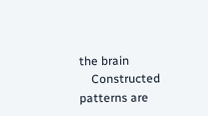the brain
    Constructed patterns are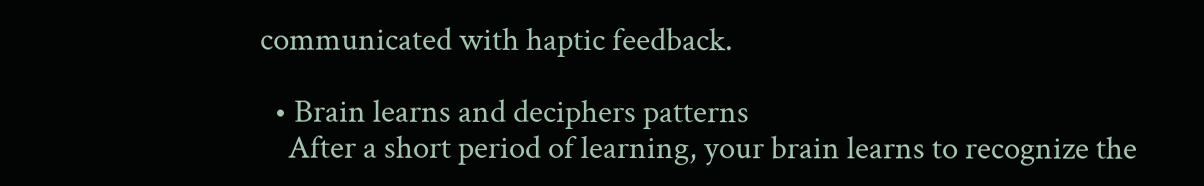communicated with haptic feedback.

  • Brain learns and deciphers patterns
    After a short period of learning, your brain learns to recognize the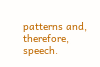patterns and, therefore, speech.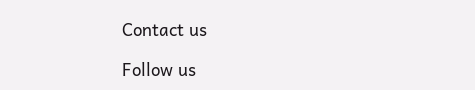Contact us

Follow us